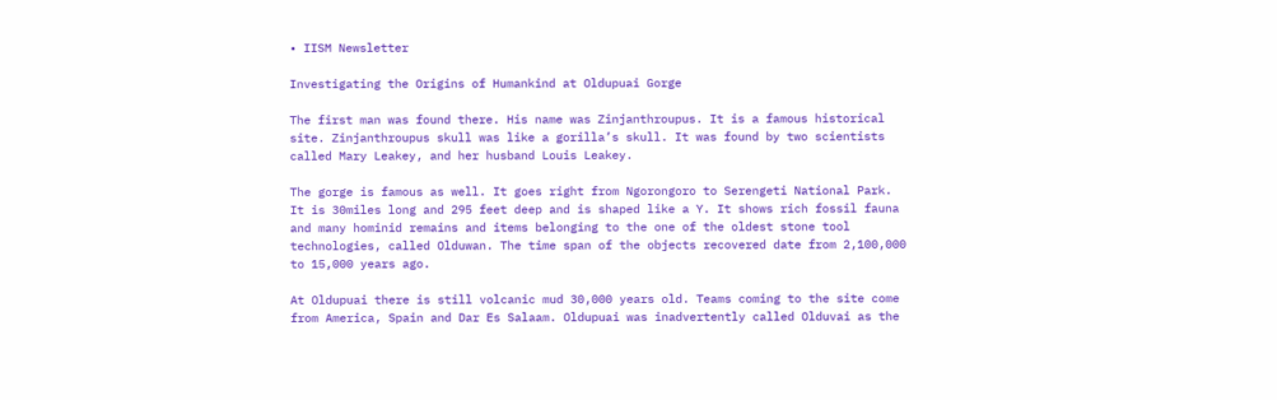• IISM Newsletter

Investigating the Origins of Humankind at Oldupuai Gorge

The first man was found there. His name was Zinjanthroupus. It is a famous historical site. Zinjanthroupus skull was like a gorilla’s skull. It was found by two scientists called Mary Leakey, and her husband Louis Leakey.

The gorge is famous as well. It goes right from Ngorongoro to Serengeti National Park. It is 30miles long and 295 feet deep and is shaped like a Y. It shows rich fossil fauna and many hominid remains and items belonging to the one of the oldest stone tool technologies, called Olduwan. The time span of the objects recovered date from 2,100,000 to 15,000 years ago.

At Oldupuai there is still volcanic mud 30,000 years old. Teams coming to the site come from America, Spain and Dar Es Salaam. Oldupuai was inadvertently called Olduvai as the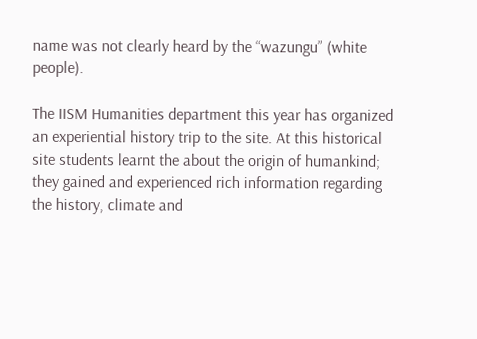name was not clearly heard by the “wazungu” (white people).

The IISM Humanities department this year has organized an experiential history trip to the site. At this historical site students learnt the about the origin of humankind; they gained and experienced rich information regarding the history, climate and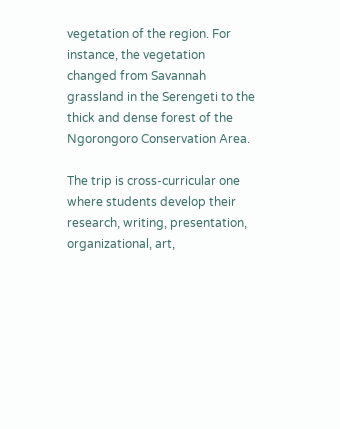vegetation of the region. For instance, the vegetation changed from Savannah grassland in the Serengeti to the thick and dense forest of the Ngorongoro Conservation Area.

The trip is cross-curricular one where students develop their research, writing, presentation, organizational, art,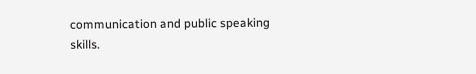communication and public speaking skills.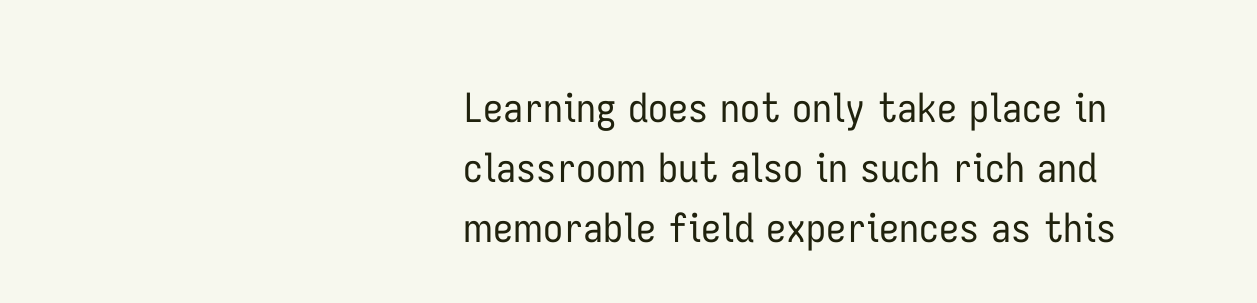Learning does not only take place in classroom but also in such rich and memorable field experiences as this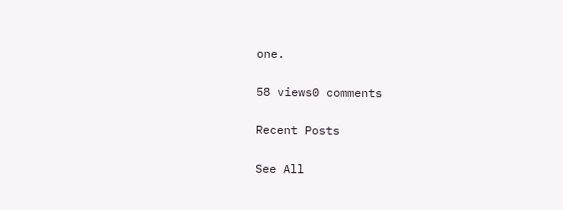one.

58 views0 comments

Recent Posts

See All